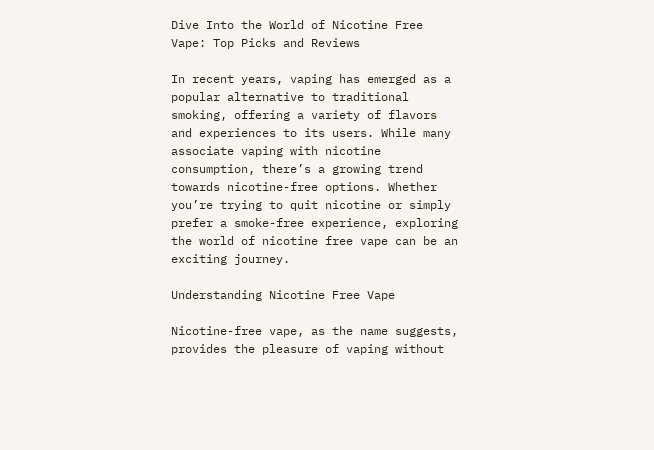Dive Into the World of Nicotine Free Vape: Top Picks and Reviews

In recent years, vaping has emerged as a popular alternative to traditional smoking, offering a variety of flavors and experiences to its users. While many associate vaping with nicotine consumption, there’s a growing trend towards nicotine-free options. Whether you’re trying to quit nicotine or simply prefer a smoke-free experience, exploring the world of nicotine free vape can be an exciting journey.

Understanding Nicotine Free Vape

Nicotine-free vape, as the name suggests, provides the pleasure of vaping without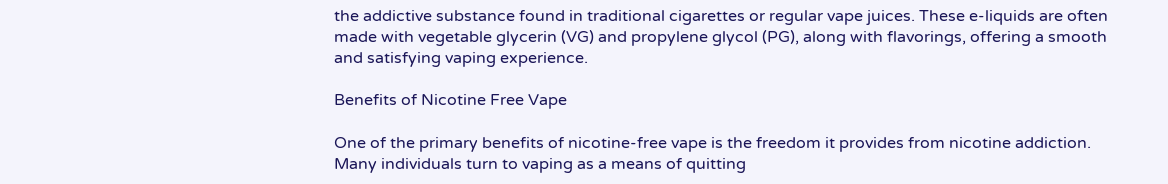the addictive substance found in traditional cigarettes or regular vape juices. These e-liquids are often made with vegetable glycerin (VG) and propylene glycol (PG), along with flavorings, offering a smooth and satisfying vaping experience.

Benefits of Nicotine Free Vape

One of the primary benefits of nicotine-free vape is the freedom it provides from nicotine addiction. Many individuals turn to vaping as a means of quitting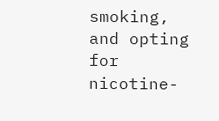smoking, and opting for nicotine-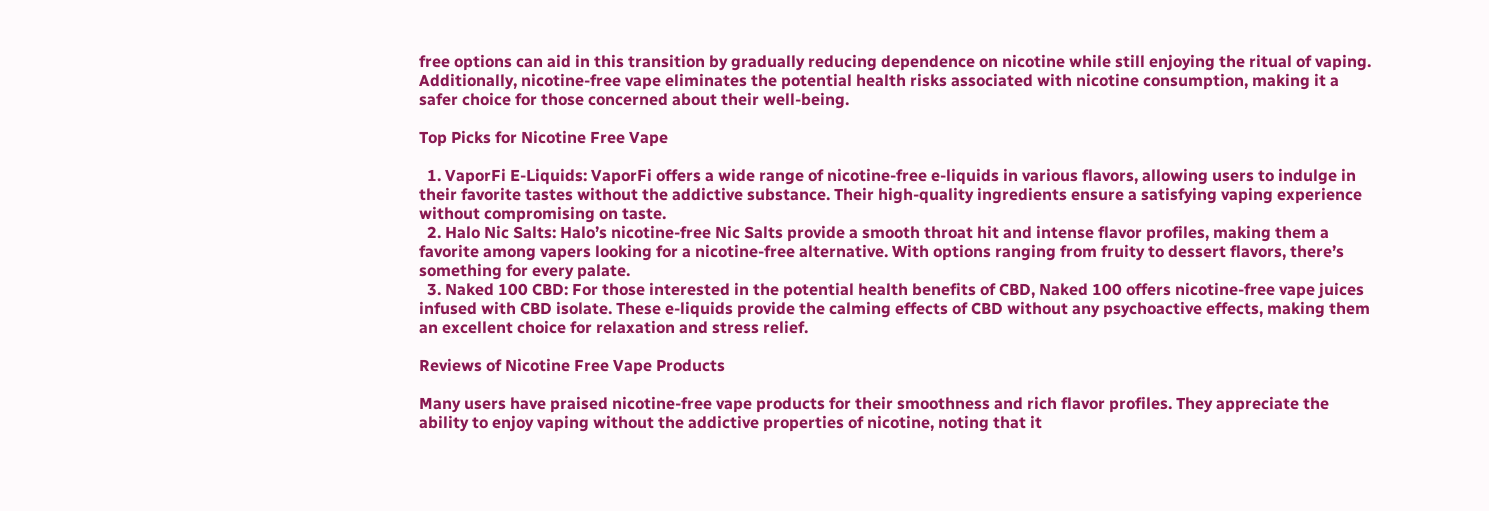free options can aid in this transition by gradually reducing dependence on nicotine while still enjoying the ritual of vaping. Additionally, nicotine-free vape eliminates the potential health risks associated with nicotine consumption, making it a safer choice for those concerned about their well-being.

Top Picks for Nicotine Free Vape

  1. VaporFi E-Liquids: VaporFi offers a wide range of nicotine-free e-liquids in various flavors, allowing users to indulge in their favorite tastes without the addictive substance. Their high-quality ingredients ensure a satisfying vaping experience without compromising on taste.
  2. Halo Nic Salts: Halo’s nicotine-free Nic Salts provide a smooth throat hit and intense flavor profiles, making them a favorite among vapers looking for a nicotine-free alternative. With options ranging from fruity to dessert flavors, there’s something for every palate.
  3. Naked 100 CBD: For those interested in the potential health benefits of CBD, Naked 100 offers nicotine-free vape juices infused with CBD isolate. These e-liquids provide the calming effects of CBD without any psychoactive effects, making them an excellent choice for relaxation and stress relief.

Reviews of Nicotine Free Vape Products

Many users have praised nicotine-free vape products for their smoothness and rich flavor profiles. They appreciate the ability to enjoy vaping without the addictive properties of nicotine, noting that it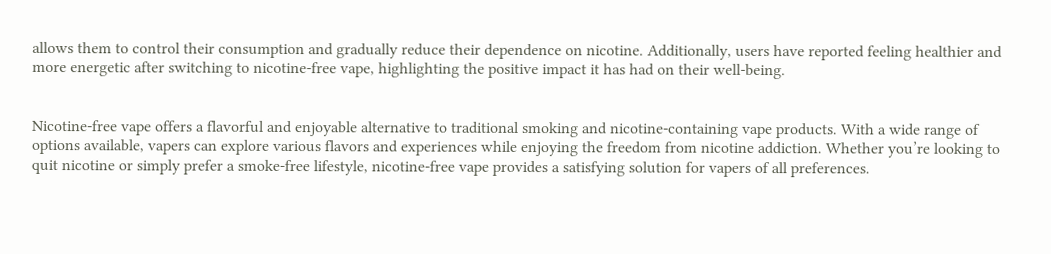allows them to control their consumption and gradually reduce their dependence on nicotine. Additionally, users have reported feeling healthier and more energetic after switching to nicotine-free vape, highlighting the positive impact it has had on their well-being.


Nicotine-free vape offers a flavorful and enjoyable alternative to traditional smoking and nicotine-containing vape products. With a wide range of options available, vapers can explore various flavors and experiences while enjoying the freedom from nicotine addiction. Whether you’re looking to quit nicotine or simply prefer a smoke-free lifestyle, nicotine-free vape provides a satisfying solution for vapers of all preferences.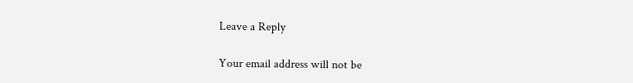Leave a Reply

Your email address will not be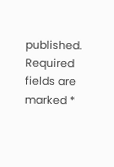published. Required fields are marked *